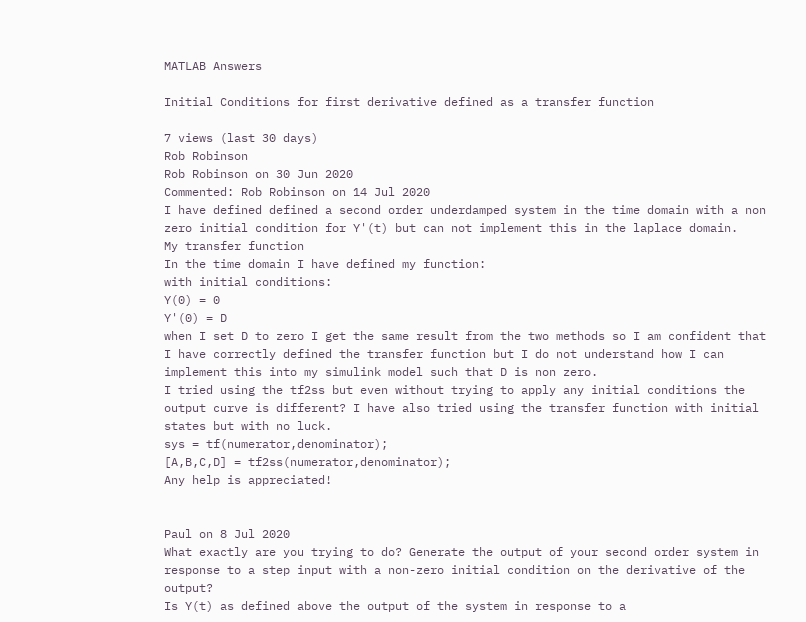MATLAB Answers

Initial Conditions for first derivative defined as a transfer function

7 views (last 30 days)
Rob Robinson
Rob Robinson on 30 Jun 2020
Commented: Rob Robinson on 14 Jul 2020
I have defined defined a second order underdamped system in the time domain with a non zero initial condition for Y'(t) but can not implement this in the laplace domain.
My transfer function
In the time domain I have defined my function:
with initial conditions:
Y(0) = 0
Y'(0) = D
when I set D to zero I get the same result from the two methods so I am confident that I have correctly defined the transfer function but I do not understand how I can implement this into my simulink model such that D is non zero.
I tried using the tf2ss but even without trying to apply any initial conditions the output curve is different? I have also tried using the transfer function with initial states but with no luck.
sys = tf(numerator,denominator);
[A,B,C,D] = tf2ss(numerator,denominator);
Any help is appreciated!


Paul on 8 Jul 2020
What exactly are you trying to do? Generate the output of your second order system in response to a step input with a non-zero initial condition on the derivative of the output?
Is Y(t) as defined above the output of the system in response to a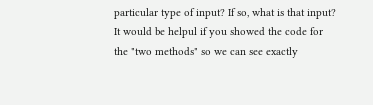particular type of input? If so, what is that input? It would be helpul if you showed the code for the "two methods" so we can see exactly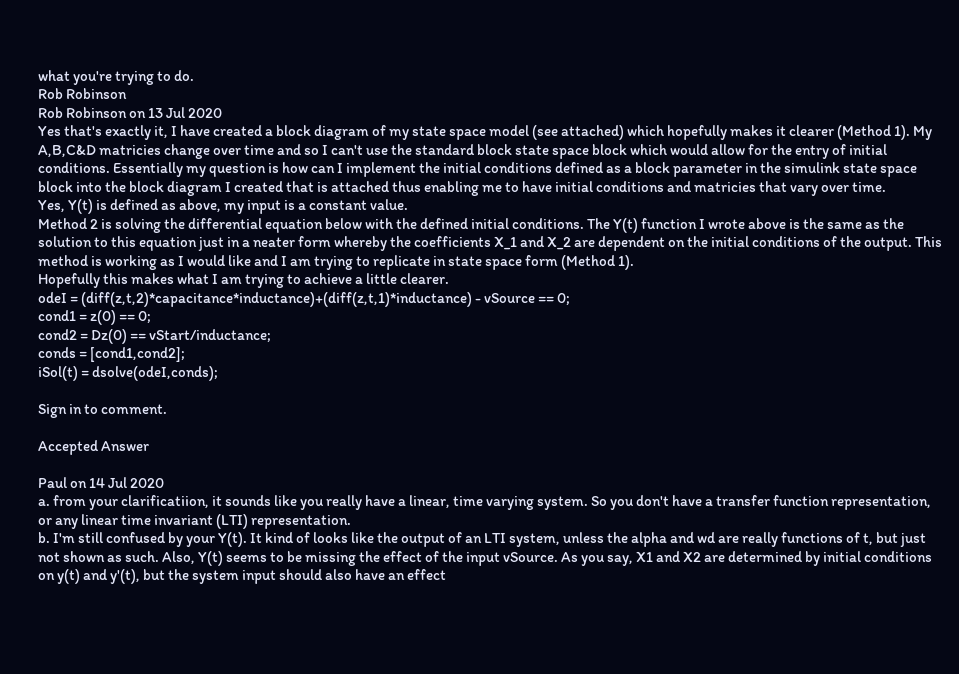what you're trying to do.
Rob Robinson
Rob Robinson on 13 Jul 2020
Yes that's exactly it, I have created a block diagram of my state space model (see attached) which hopefully makes it clearer (Method 1). My A,B,C&D matricies change over time and so I can't use the standard block state space block which would allow for the entry of initial conditions. Essentially my question is how can I implement the initial conditions defined as a block parameter in the simulink state space block into the block diagram I created that is attached thus enabling me to have initial conditions and matricies that vary over time.
Yes, Y(t) is defined as above, my input is a constant value.
Method 2 is solving the differential equation below with the defined initial conditions. The Y(t) function I wrote above is the same as the solution to this equation just in a neater form whereby the coefficients X_1 and X_2 are dependent on the initial conditions of the output. This method is working as I would like and I am trying to replicate in state space form (Method 1).
Hopefully this makes what I am trying to achieve a little clearer.
odeI = (diff(z,t,2)*capacitance*inductance)+(diff(z,t,1)*inductance) - vSource == 0;
cond1 = z(0) == 0;
cond2 = Dz(0) == vStart/inductance;
conds = [cond1,cond2];
iSol(t) = dsolve(odeI,conds);

Sign in to comment.

Accepted Answer

Paul on 14 Jul 2020
a. from your clarificatiion, it sounds like you really have a linear, time varying system. So you don't have a transfer function representation, or any linear time invariant (LTI) representation.
b. I'm still confused by your Y(t). It kind of looks like the output of an LTI system, unless the alpha and wd are really functions of t, but just not shown as such. Also, Y(t) seems to be missing the effect of the input vSource. As you say, X1 and X2 are determined by initial conditions on y(t) and y'(t), but the system input should also have an effect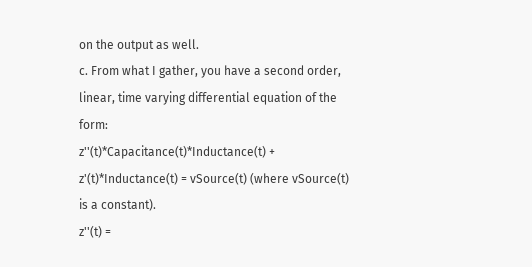on the output as well.
c. From what I gather, you have a second order, linear, time varying differential equation of the form:
z''(t)*Capacitance(t)*Inductance(t) + z'(t)*Inductance(t) = vSource(t) (where vSource(t) is a constant).
z''(t) =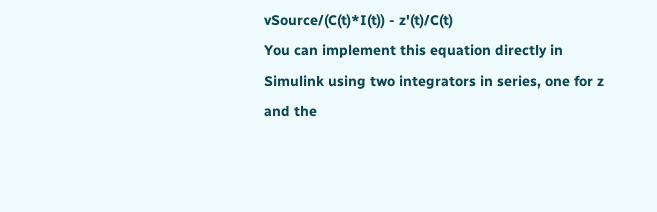vSource/(C(t)*I(t)) - z'(t)/C(t)
You can implement this equation directly in Simulink using two integrators in series, one for z and the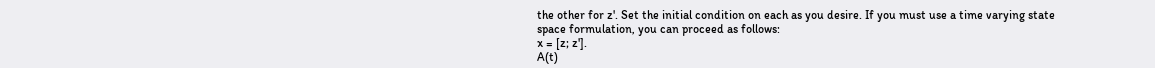the other for z'. Set the initial condition on each as you desire. If you must use a time varying state space formulation, you can proceed as follows:
x = [z; z'].
A(t)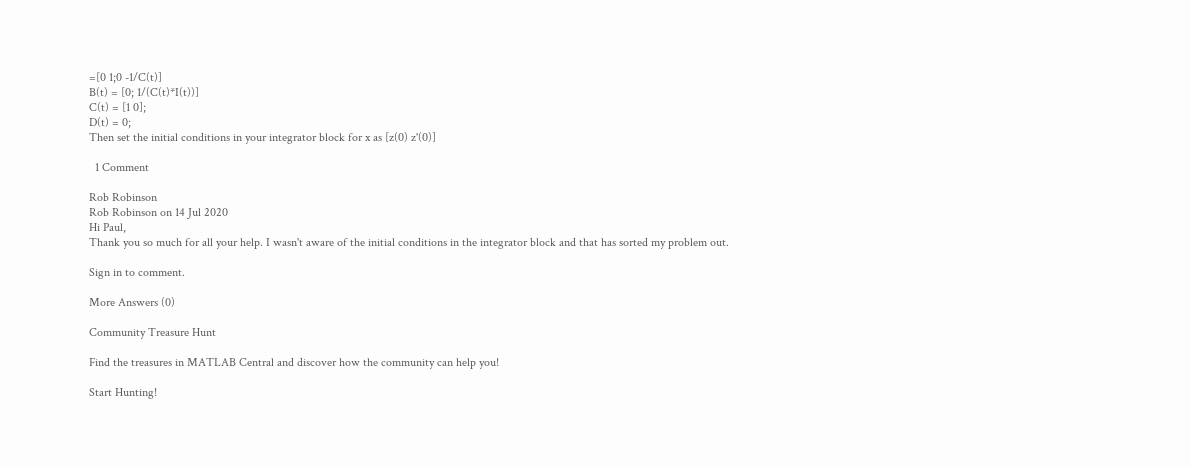=[0 1;0 -1/C(t)]
B(t) = [0; 1/(C(t)*I(t))]
C(t) = [1 0];
D(t) = 0;
Then set the initial conditions in your integrator block for x as [z(0) z'(0)]

  1 Comment

Rob Robinson
Rob Robinson on 14 Jul 2020
Hi Paul,
Thank you so much for all your help. I wasn't aware of the initial conditions in the integrator block and that has sorted my problem out.

Sign in to comment.

More Answers (0)

Community Treasure Hunt

Find the treasures in MATLAB Central and discover how the community can help you!

Start Hunting!